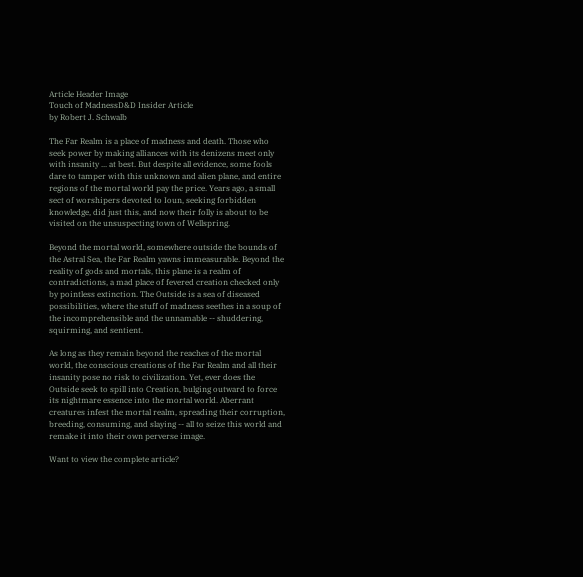Article Header Image
Touch of MadnessD&D Insider Article
by Robert J. Schwalb

The Far Realm is a place of madness and death. Those who seek power by making alliances with its denizens meet only with insanity ... at best. But despite all evidence, some fools dare to tamper with this unknown and alien plane, and entire regions of the mortal world pay the price. Years ago, a small sect of worshipers devoted to Ioun, seeking forbidden knowledge, did just this, and now their folly is about to be visited on the unsuspecting town of Wellspring.

Beyond the mortal world, somewhere outside the bounds of the Astral Sea, the Far Realm yawns immeasurable. Beyond the reality of gods and mortals, this plane is a realm of contradictions, a mad place of fevered creation checked only by pointless extinction. The Outside is a sea of diseased possibilities, where the stuff of madness seethes in a soup of the incomprehensible and the unnamable -- shuddering, squirming, and sentient.

As long as they remain beyond the reaches of the mortal world, the conscious creations of the Far Realm and all their insanity pose no risk to civilization. Yet, ever does the Outside seek to spill into Creation, bulging outward to force its nightmare essence into the mortal world. Aberrant creatures infest the mortal realm, spreading their corruption, breeding, consuming, and slaying -- all to seize this world and remake it into their own perverse image.

Want to view the complete article?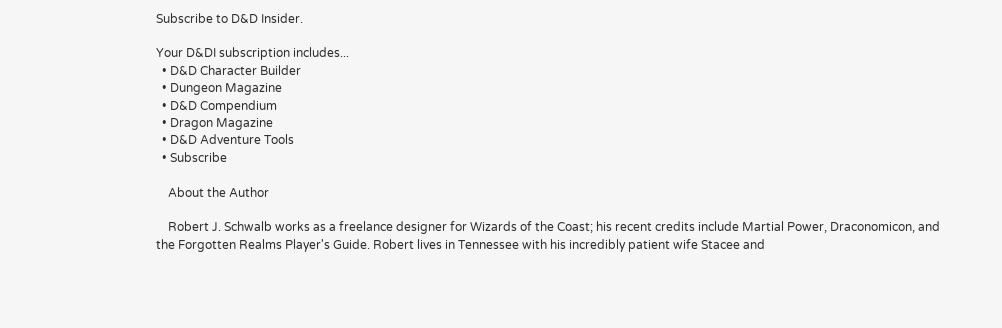Subscribe to D&D Insider.

Your D&DI subscription includes...
  • D&D Character Builder
  • Dungeon Magazine
  • D&D Compendium
  • Dragon Magazine
  • D&D Adventure Tools
  • Subscribe

    About the Author

    Robert J. Schwalb works as a freelance designer for Wizards of the Coast; his recent credits include Martial Power, Draconomicon, and the Forgotten Realms Player's Guide. Robert lives in Tennessee with his incredibly patient wife Stacee and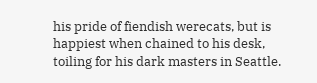his pride of fiendish werecats, but is happiest when chained to his desk, toiling for his dark masters in Seattle.